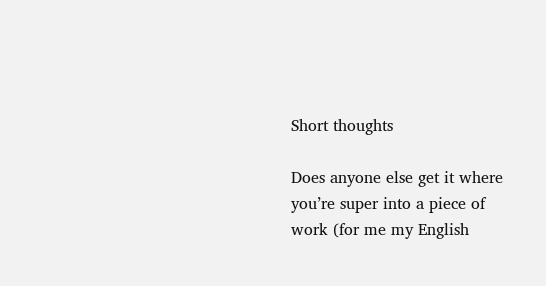Short thoughts

Does anyone else get it where you’re super into a piece of work (for me my English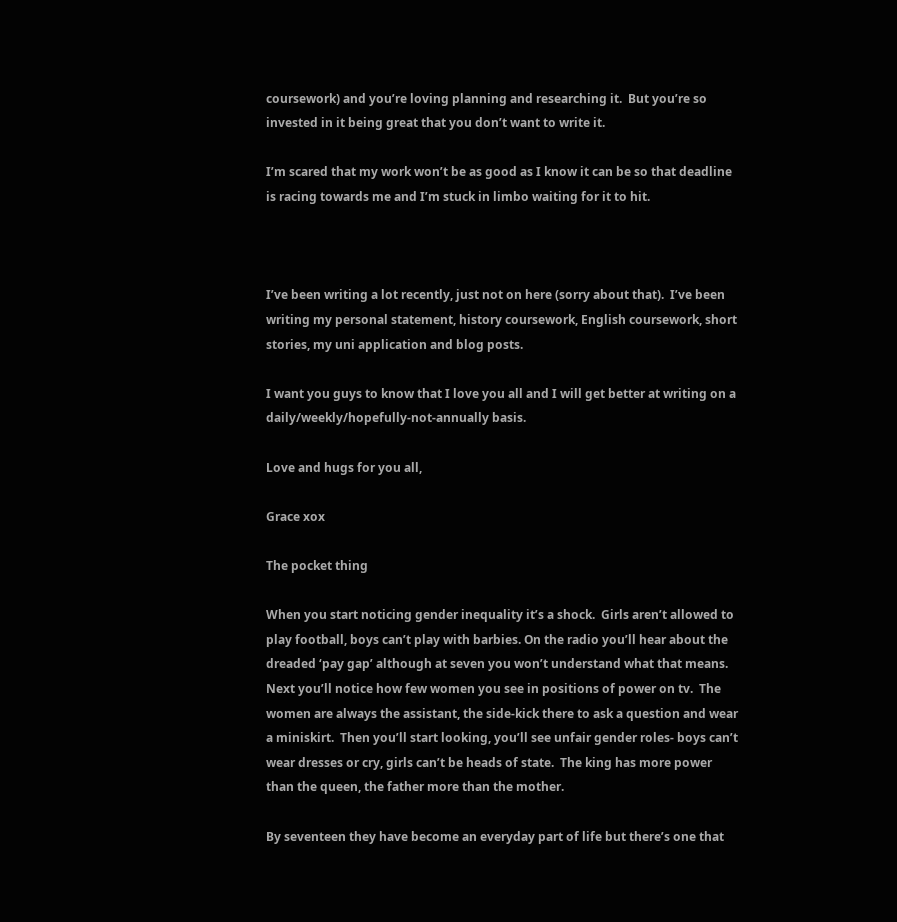coursework) and you’re loving planning and researching it.  But you’re so invested in it being great that you don’t want to write it.

I’m scared that my work won’t be as good as I know it can be so that deadline is racing towards me and I’m stuck in limbo waiting for it to hit.



I’ve been writing a lot recently, just not on here (sorry about that).  I’ve been writing my personal statement, history coursework, English coursework, short stories, my uni application and blog posts.

I want you guys to know that I love you all and I will get better at writing on a daily/weekly/hopefully-not-annually basis.

Love and hugs for you all,

Grace xox

The pocket thing

When you start noticing gender inequality it’s a shock.  Girls aren’t allowed to play football, boys can’t play with barbies. On the radio you’ll hear about the dreaded ‘pay gap’ although at seven you won’t understand what that means.  Next you’ll notice how few women you see in positions of power on tv.  The women are always the assistant, the side-kick there to ask a question and wear a miniskirt.  Then you’ll start looking, you’ll see unfair gender roles- boys can’t wear dresses or cry, girls can’t be heads of state.  The king has more power than the queen, the father more than the mother.

By seventeen they have become an everyday part of life but there’s one that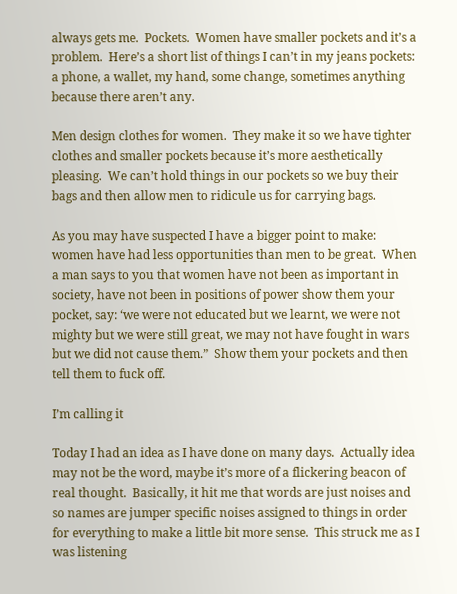always gets me.  Pockets.  Women have smaller pockets and it’s a problem.  Here’s a short list of things I can’t in my jeans pockets: a phone, a wallet, my hand, some change, sometimes anything because there aren’t any.

Men design clothes for women.  They make it so we have tighter clothes and smaller pockets because it’s more aesthetically pleasing.  We can’t hold things in our pockets so we buy their bags and then allow men to ridicule us for carrying bags.

As you may have suspected I have a bigger point to make: women have had less opportunities than men to be great.  When a man says to you that women have not been as important in society, have not been in positions of power show them your pocket, say: ‘we were not educated but we learnt, we were not mighty but we were still great, we may not have fought in wars but we did not cause them.”  Show them your pockets and then tell them to fuck off.

I’m calling it

Today I had an idea as I have done on many days.  Actually idea may not be the word, maybe it’s more of a flickering beacon of real thought.  Basically, it hit me that words are just noises and so names are jumper specific noises assigned to things in order for everything to make a little bit more sense.  This struck me as I was listening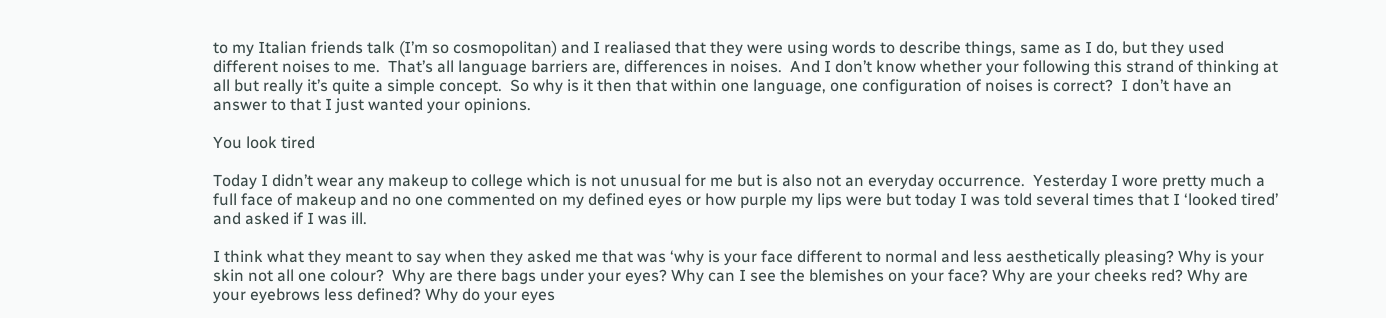to my Italian friends talk (I’m so cosmopolitan) and I realiased that they were using words to describe things, same as I do, but they used different noises to me.  That’s all language barriers are, differences in noises.  And I don’t know whether your following this strand of thinking at all but really it’s quite a simple concept.  So why is it then that within one language, one configuration of noises is correct?  I don’t have an answer to that I just wanted your opinions.

You look tired

Today I didn’t wear any makeup to college which is not unusual for me but is also not an everyday occurrence.  Yesterday I wore pretty much a full face of makeup and no one commented on my defined eyes or how purple my lips were but today I was told several times that I ‘looked tired’ and asked if I was ill.

I think what they meant to say when they asked me that was ‘why is your face different to normal and less aesthetically pleasing? Why is your skin not all one colour?  Why are there bags under your eyes? Why can I see the blemishes on your face? Why are your cheeks red? Why are your eyebrows less defined? Why do your eyes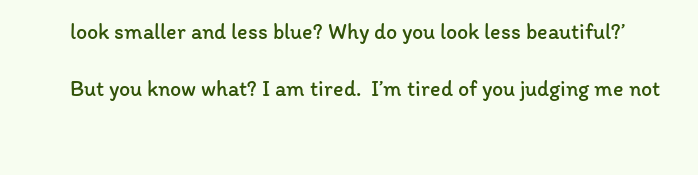look smaller and less blue? Why do you look less beautiful?’

But you know what? I am tired.  I’m tired of you judging me not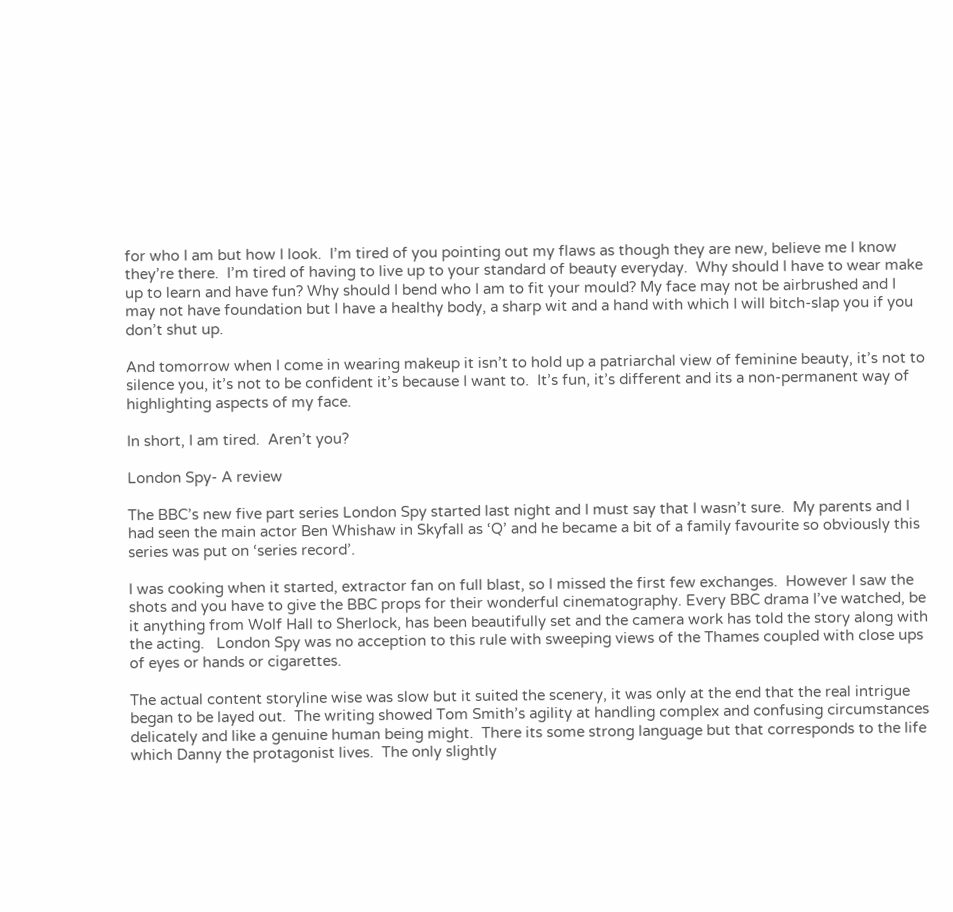for who I am but how I look.  I’m tired of you pointing out my flaws as though they are new, believe me I know they’re there.  I’m tired of having to live up to your standard of beauty everyday.  Why should I have to wear make up to learn and have fun? Why should I bend who I am to fit your mould? My face may not be airbrushed and I may not have foundation but I have a healthy body, a sharp wit and a hand with which I will bitch-slap you if you don’t shut up.

And tomorrow when I come in wearing makeup it isn’t to hold up a patriarchal view of feminine beauty, it’s not to silence you, it’s not to be confident it’s because I want to.  It’s fun, it’s different and its a non-permanent way of highlighting aspects of my face.

In short, I am tired.  Aren’t you?

London Spy- A review

The BBC’s new five part series London Spy started last night and I must say that I wasn’t sure.  My parents and I had seen the main actor Ben Whishaw in Skyfall as ‘Q’ and he became a bit of a family favourite so obviously this series was put on ‘series record’.

I was cooking when it started, extractor fan on full blast, so I missed the first few exchanges.  However I saw the shots and you have to give the BBC props for their wonderful cinematography. Every BBC drama I’ve watched, be it anything from Wolf Hall to Sherlock, has been beautifully set and the camera work has told the story along with the acting.   London Spy was no acception to this rule with sweeping views of the Thames coupled with close ups of eyes or hands or cigarettes.

The actual content storyline wise was slow but it suited the scenery, it was only at the end that the real intrigue began to be layed out.  The writing showed Tom Smith’s agility at handling complex and confusing circumstances delicately and like a genuine human being might.  There its some strong language but that corresponds to the life which Danny the protagonist lives.  The only slightly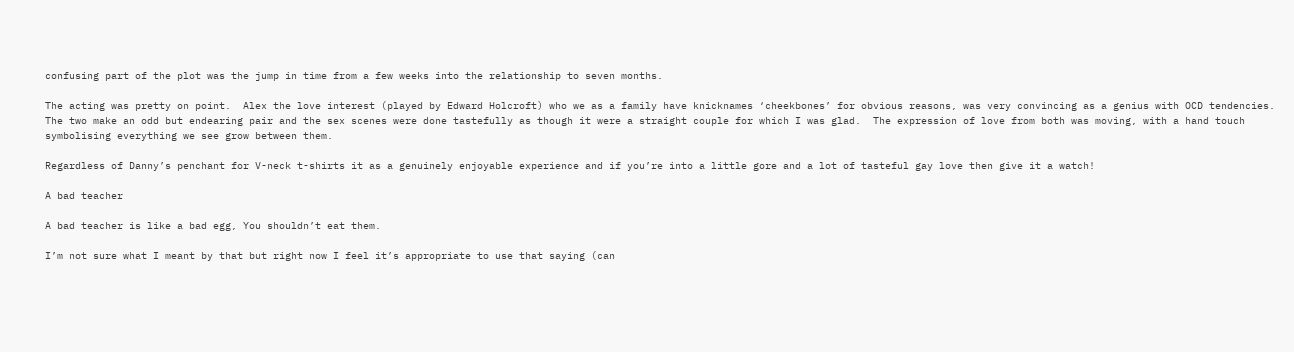confusing part of the plot was the jump in time from a few weeks into the relationship to seven months.

The acting was pretty on point.  Alex the love interest (played by Edward Holcroft) who we as a family have knicknames ‘cheekbones’ for obvious reasons, was very convincing as a genius with OCD tendencies.  The two make an odd but endearing pair and the sex scenes were done tastefully as though it were a straight couple for which I was glad.  The expression of love from both was moving, with a hand touch symbolising everything we see grow between them.

Regardless of Danny’s penchant for V-neck t-shirts it as a genuinely enjoyable experience and if you’re into a little gore and a lot of tasteful gay love then give it a watch!

A bad teacher

A bad teacher is like a bad egg, You shouldn’t eat them.

I’m not sure what I meant by that but right now I feel it’s appropriate to use that saying (can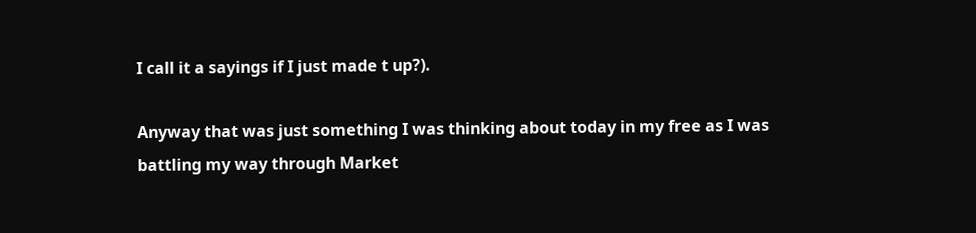I call it a sayings if I just made t up?).

Anyway that was just something I was thinking about today in my free as I was battling my way through Market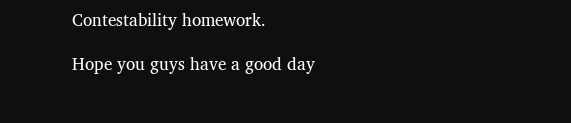Contestability homework.

Hope you guys have a good day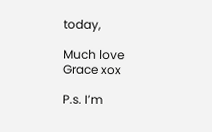today,

Much love Grace xox

P.s. I’m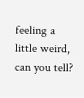feeling a little weird, can you tell?